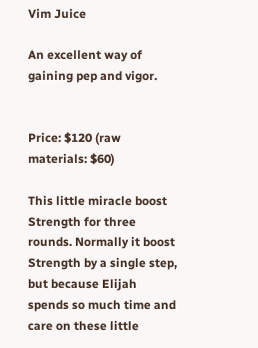Vim Juice

An excellent way of gaining pep and vigor.


Price: $120 (raw materials: $60)

This little miracle boost Strength for three rounds. Normally it boost Strength by a single step, but because Elijah spends so much time and care on these little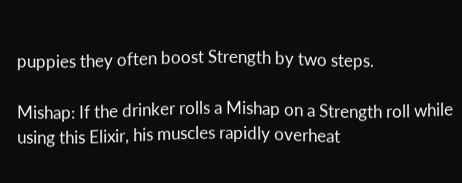puppies they often boost Strength by two steps.

Mishap: If the drinker rolls a Mishap on a Strength roll while using this Elixir, his muscles rapidly overheat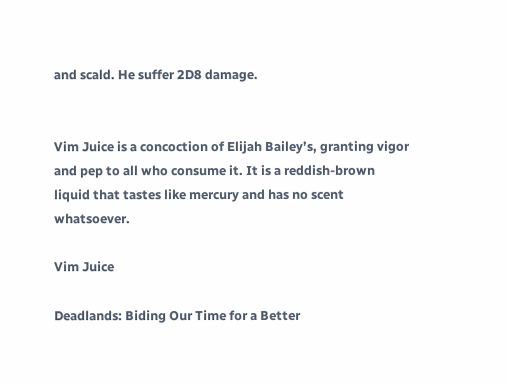and scald. He suffer 2D8 damage.


Vim Juice is a concoction of Elijah Bailey’s, granting vigor and pep to all who consume it. It is a reddish-brown liquid that tastes like mercury and has no scent whatsoever.

Vim Juice

Deadlands: Biding Our Time for a Better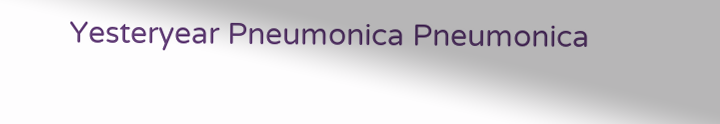Yesteryear Pneumonica Pneumonica